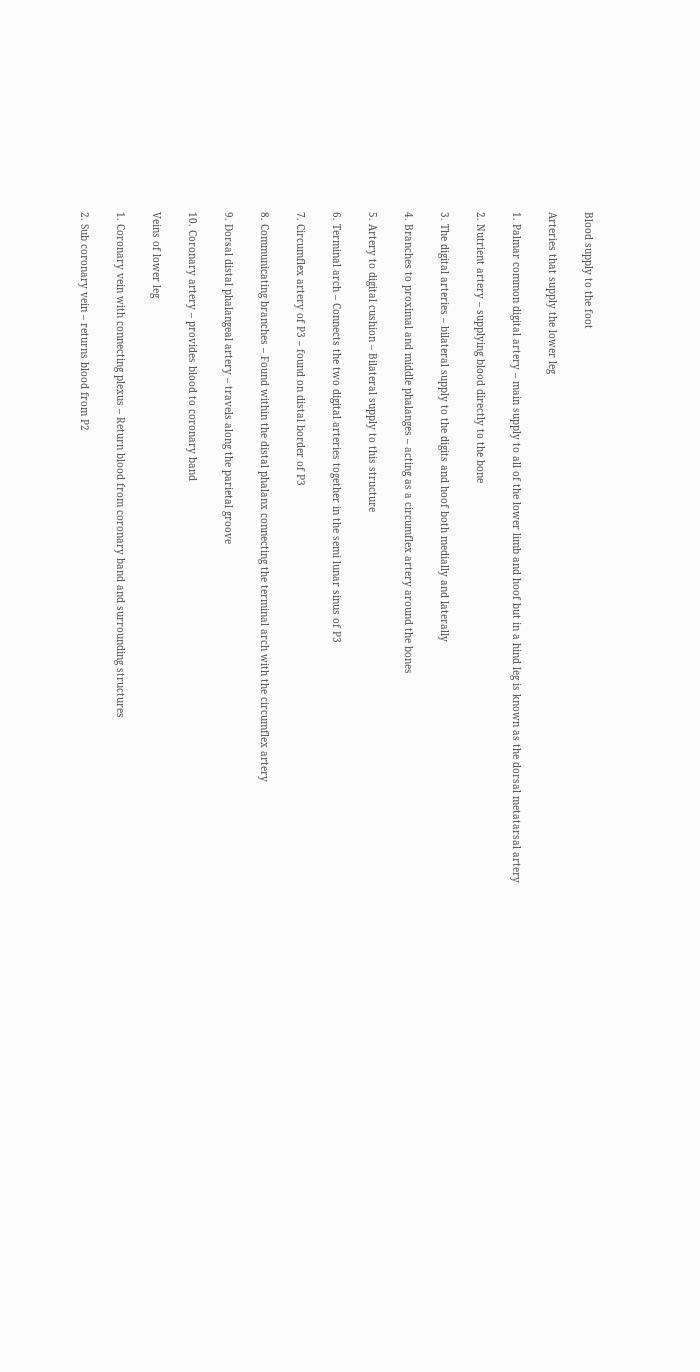Blood supply to the foot

Arteries that supply the lower leg

1. Palmar common digital artery – main supply to all of the lower limb and hoof but in a hind leg is known as the dorsal metatarsal artery

2. Nutrient artery – supplying blood directly to the bone

3. The digital arteries – bilateral supply to the digits and hoof both medially and laterally

4. Branches to proximal and middle phalanges – acting as a circumflex artery around the bones

5. Artery to digital cushion – Bilateral supply to this structure

6. Terminal arch – Connects the two digital arteries together in the semi lunar sinus of P3

7. Circumflex artery of P3 – found on distal border of P3

8. Communicating branches – Found within the distal phalanx connecting the terminal arch with the circumflex artery

9. Dorsal distal phalangeal artery – travels along the parietal groove

10. Coronary artery – provides blood to coronary band

Veins of lower leg

1. Coronary vein with connecting plexus – Return blood from coronary band and surrounding structures

2. Sub coronary vein – returns blood from P2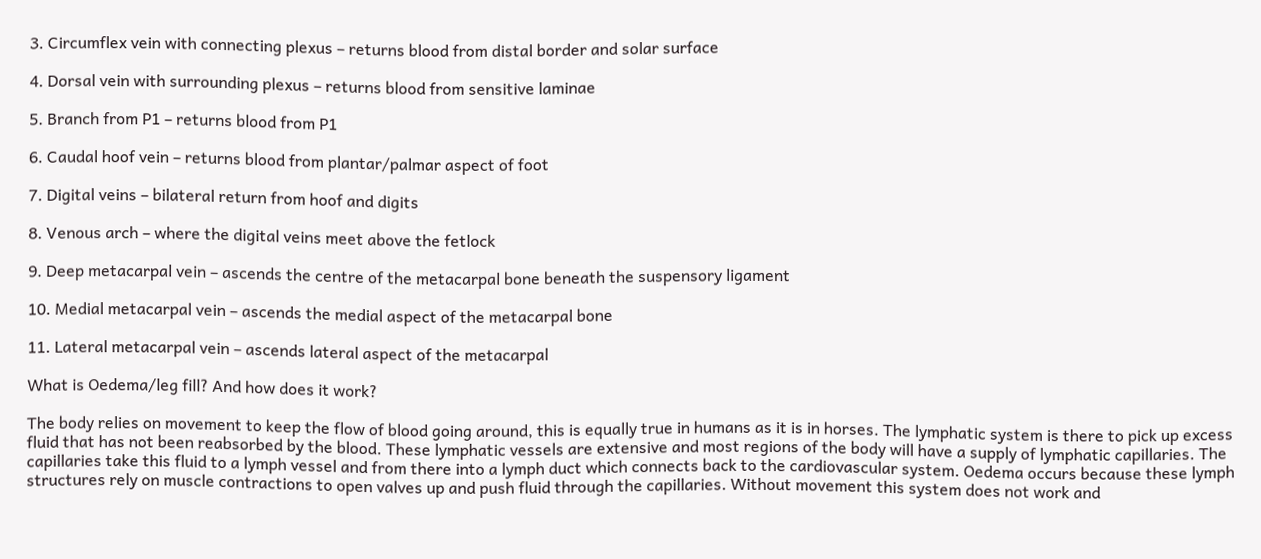3. Circumflex vein with connecting plexus – returns blood from distal border and solar surface

4. Dorsal vein with surrounding plexus – returns blood from sensitive laminae

5. Branch from P1 – returns blood from P1

6. Caudal hoof vein – returns blood from plantar/palmar aspect of foot

7. Digital veins – bilateral return from hoof and digits

8. Venous arch – where the digital veins meet above the fetlock

9. Deep metacarpal vein – ascends the centre of the metacarpal bone beneath the suspensory ligament

10. Medial metacarpal vein – ascends the medial aspect of the metacarpal bone

11. Lateral metacarpal vein – ascends lateral aspect of the metacarpal

What is Oedema/leg fill? And how does it work?

The body relies on movement to keep the flow of blood going around, this is equally true in humans as it is in horses. The lymphatic system is there to pick up excess fluid that has not been reabsorbed by the blood. These lymphatic vessels are extensive and most regions of the body will have a supply of lymphatic capillaries. The capillaries take this fluid to a lymph vessel and from there into a lymph duct which connects back to the cardiovascular system. Oedema occurs because these lymph structures rely on muscle contractions to open valves up and push fluid through the capillaries. Without movement this system does not work and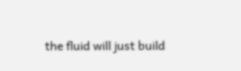the fluid will just build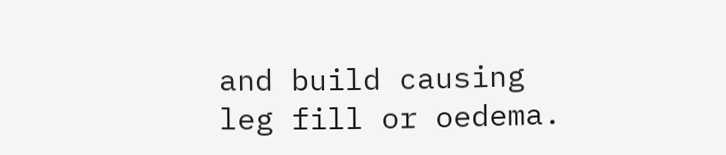and build causing leg fill or oedema.